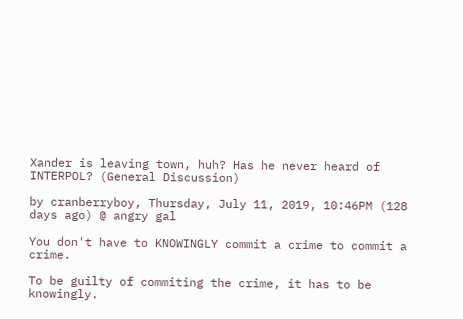Xander is leaving town, huh? Has he never heard of INTERPOL? (General Discussion)

by cranberryboy, Thursday, July 11, 2019, 10:46PM (128 days ago) @ angry gal

You don't have to KNOWINGLY commit a crime to commit a crime.

To be guilty of commiting the crime, it has to be knowingly.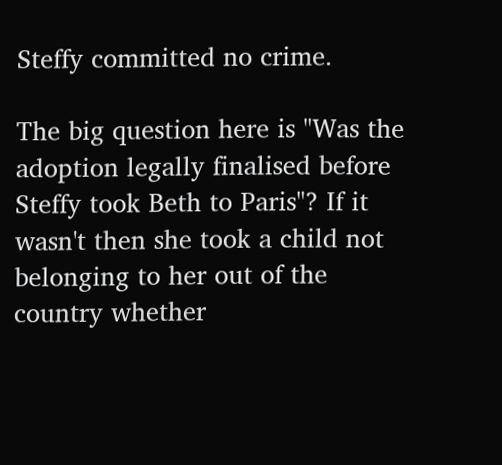Steffy committed no crime.

The big question here is "Was the adoption legally finalised before Steffy took Beth to Paris"? If it wasn't then she took a child not belonging to her out of the country whether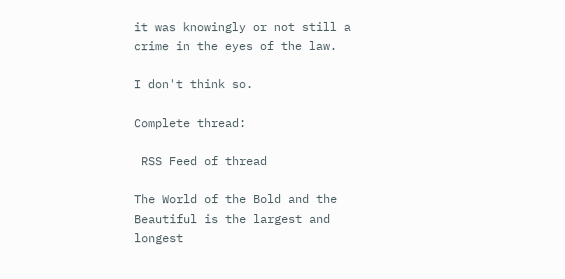it was knowingly or not still a crime in the eyes of the law.

I don't think so.

Complete thread:

 RSS Feed of thread

The World of the Bold and the Beautiful is the largest and longest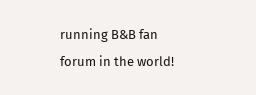running B&B fan forum in the world!